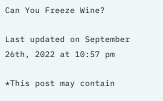Can You Freeze Wine?

Last updated on September 26th, 2022 at 10:57 pm

*This post may contain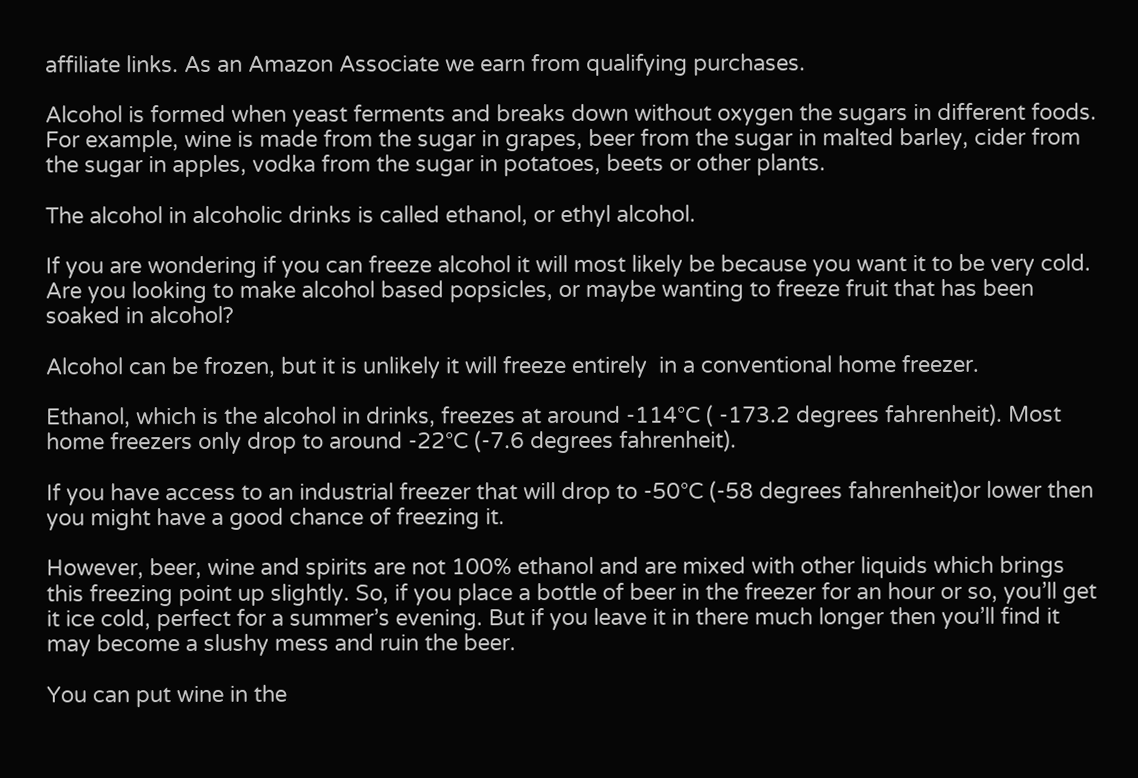affiliate links. As an Amazon Associate we earn from qualifying purchases.

Alcohol is formed when yeast ferments and breaks down without oxygen the sugars in different foods. For example, wine is made from the sugar in grapes, beer from the sugar in malted barley, cider from the sugar in apples, vodka from the sugar in potatoes, beets or other plants.

The alcohol in alcoholic drinks is called ethanol, or ethyl alcohol.

If you are wondering if you can freeze alcohol it will most likely be because you want it to be very cold. Are you looking to make alcohol based popsicles, or maybe wanting to freeze fruit that has been soaked in alcohol?

Alcohol can be frozen, but it is unlikely it will freeze entirely  in a conventional home freezer.

Ethanol, which is the alcohol in drinks, freezes at around -114°C ( -173.2 degrees fahrenheit). Most home freezers only drop to around -22°C (-7.6 degrees fahrenheit).

If you have access to an industrial freezer that will drop to -50°C (-58 degrees fahrenheit)or lower then you might have a good chance of freezing it.

However, beer, wine and spirits are not 100% ethanol and are mixed with other liquids which brings this freezing point up slightly. So, if you place a bottle of beer in the freezer for an hour or so, you’ll get it ice cold, perfect for a summer’s evening. But if you leave it in there much longer then you’ll find it may become a slushy mess and ruin the beer.

You can put wine in the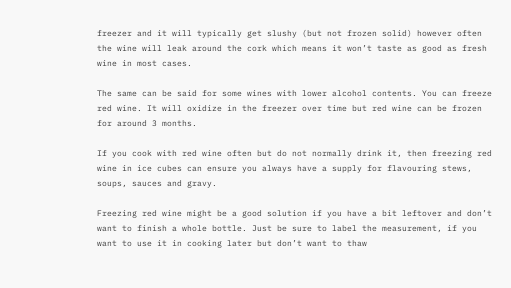freezer and it will typically get slushy (but not frozen solid) however often the wine will leak around the cork which means it won’t taste as good as fresh wine in most cases.

The same can be said for some wines with lower alcohol contents. You can freeze red wine. It will oxidize in the freezer over time but red wine can be frozen for around 3 months.

If you cook with red wine often but do not normally drink it, then freezing red wine in ice cubes can ensure you always have a supply for flavouring stews, soups, sauces and gravy.

Freezing red wine might be a good solution if you have a bit leftover and don’t want to finish a whole bottle. Just be sure to label the measurement, if you want to use it in cooking later but don’t want to thaw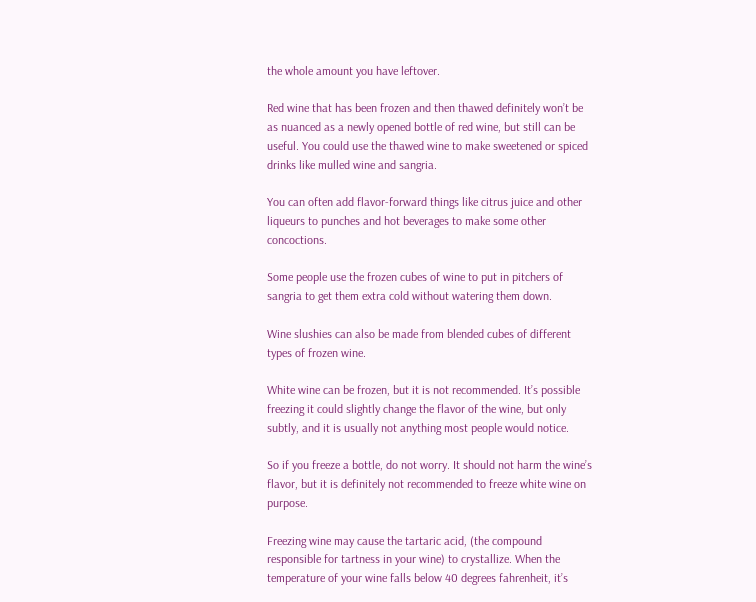the whole amount you have leftover.

Red wine that has been frozen and then thawed definitely won’t be as nuanced as a newly opened bottle of red wine, but still can be useful. You could use the thawed wine to make sweetened or spiced drinks like mulled wine and sangria.

You can often add flavor-forward things like citrus juice and other liqueurs to punches and hot beverages to make some other concoctions.

Some people use the frozen cubes of wine to put in pitchers of sangria to get them extra cold without watering them down.

Wine slushies can also be made from blended cubes of different types of frozen wine.

White wine can be frozen, but it is not recommended. It’s possible freezing it could slightly change the flavor of the wine, but only subtly, and it is usually not anything most people would notice.

So if you freeze a bottle, do not worry. It should not harm the wine’s flavor, but it is definitely not recommended to freeze white wine on purpose.

Freezing wine may cause the tartaric acid, (the compound responsible for tartness in your wine) to crystallize. When the temperature of your wine falls below 40 degrees fahrenheit, it’s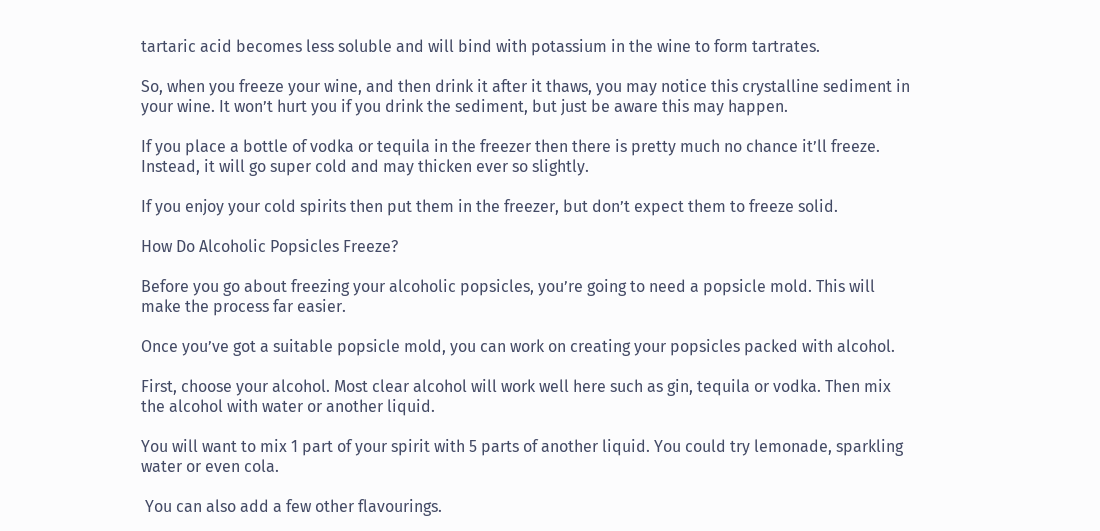tartaric acid becomes less soluble and will bind with potassium in the wine to form tartrates.

So, when you freeze your wine, and then drink it after it thaws, you may notice this crystalline sediment in your wine. It won’t hurt you if you drink the sediment, but just be aware this may happen.

If you place a bottle of vodka or tequila in the freezer then there is pretty much no chance it’ll freeze. Instead, it will go super cold and may thicken ever so slightly.

If you enjoy your cold spirits then put them in the freezer, but don’t expect them to freeze solid.

How Do Alcoholic Popsicles Freeze?

Before you go about freezing your alcoholic popsicles, you’re going to need a popsicle mold. This will make the process far easier.

Once you’ve got a suitable popsicle mold, you can work on creating your popsicles packed with alcohol.

First, choose your alcohol. Most clear alcohol will work well here such as gin, tequila or vodka. Then mix the alcohol with water or another liquid.

You will want to mix 1 part of your spirit with 5 parts of another liquid. You could try lemonade, sparkling water or even cola.

 You can also add a few other flavourings.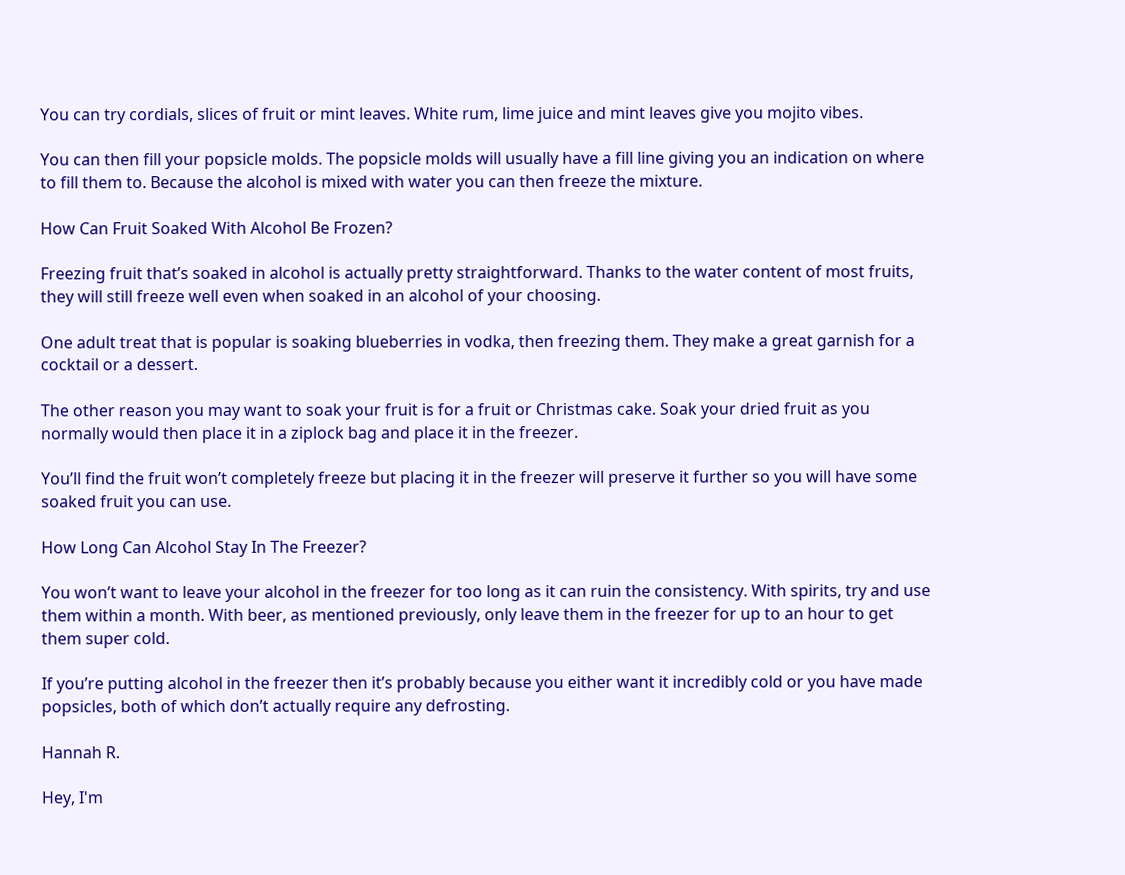You can try cordials, slices of fruit or mint leaves. White rum, lime juice and mint leaves give you mojito vibes.

You can then fill your popsicle molds. The popsicle molds will usually have a fill line giving you an indication on where to fill them to. Because the alcohol is mixed with water you can then freeze the mixture.

How Can Fruit Soaked With Alcohol Be Frozen?

Freezing fruit that’s soaked in alcohol is actually pretty straightforward. Thanks to the water content of most fruits, they will still freeze well even when soaked in an alcohol of your choosing.

One adult treat that is popular is soaking blueberries in vodka, then freezing them. They make a great garnish for a cocktail or a dessert.

The other reason you may want to soak your fruit is for a fruit or Christmas cake. Soak your dried fruit as you normally would then place it in a ziplock bag and place it in the freezer.

You’ll find the fruit won’t completely freeze but placing it in the freezer will preserve it further so you will have some soaked fruit you can use.

How Long Can Alcohol Stay In The Freezer?

You won’t want to leave your alcohol in the freezer for too long as it can ruin the consistency. With spirits, try and use them within a month. With beer, as mentioned previously, only leave them in the freezer for up to an hour to get them super cold.

If you’re putting alcohol in the freezer then it’s probably because you either want it incredibly cold or you have made popsicles, both of which don’t actually require any defrosting.

Hannah R.

Hey, I'm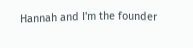Hannah and I'm the founder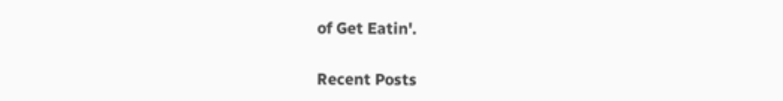of Get Eatin'.

Recent Posts